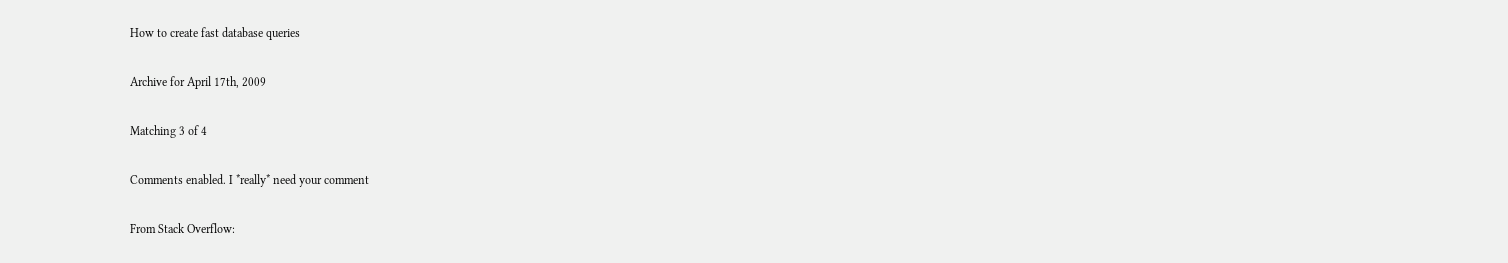How to create fast database queries

Archive for April 17th, 2009

Matching 3 of 4

Comments enabled. I *really* need your comment

From Stack Overflow: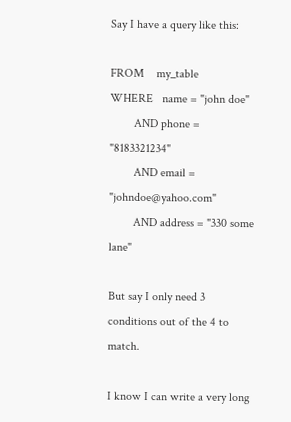Say I have a query like this:

FROM    my_table
WHERE   name = "john doe"
        AND phone = "8183321234"
        AND email = "johndoe@yahoo.com"
        AND address = "330 some lane"

But say I only need 3 conditions out of the 4 to match.

I know I can write a very long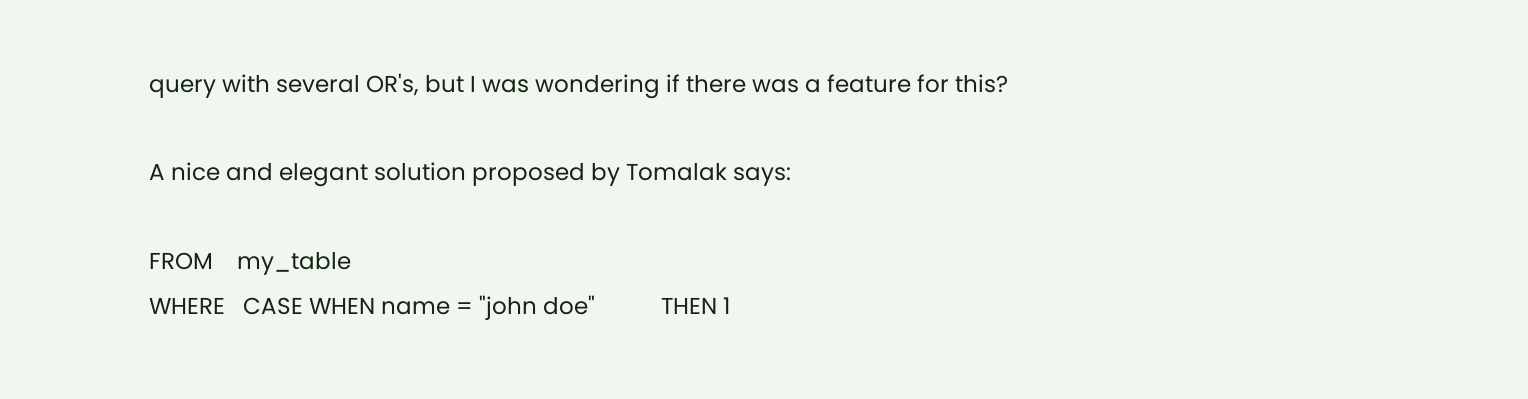query with several OR's, but I was wondering if there was a feature for this?

A nice and elegant solution proposed by Tomalak says:

FROM    my_table
WHERE   CASE WHEN name = "john doe"           THEN 1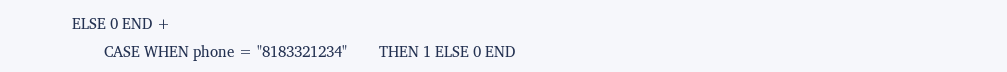ELSE 0 END +
        CASE WHEN phone = "8183321234"        THEN 1 ELSE 0 END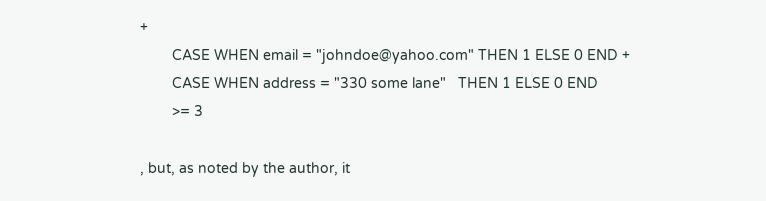+
        CASE WHEN email = "johndoe@yahoo.com" THEN 1 ELSE 0 END +
        CASE WHEN address = "330 some lane"   THEN 1 ELSE 0 END
        >= 3

, but, as noted by the author, it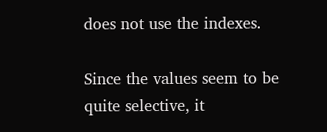does not use the indexes.

Since the values seem to be quite selective, it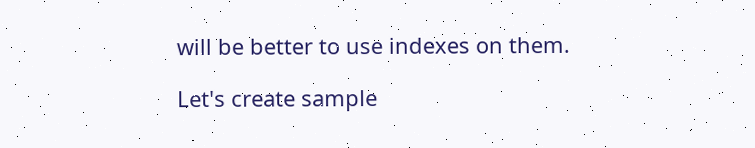will be better to use indexes on them.

Let's create sample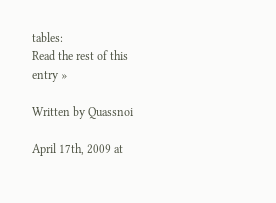tables:
Read the rest of this entry »

Written by Quassnoi

April 17th, 2009 at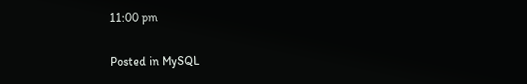11:00 pm

Posted in MySQL